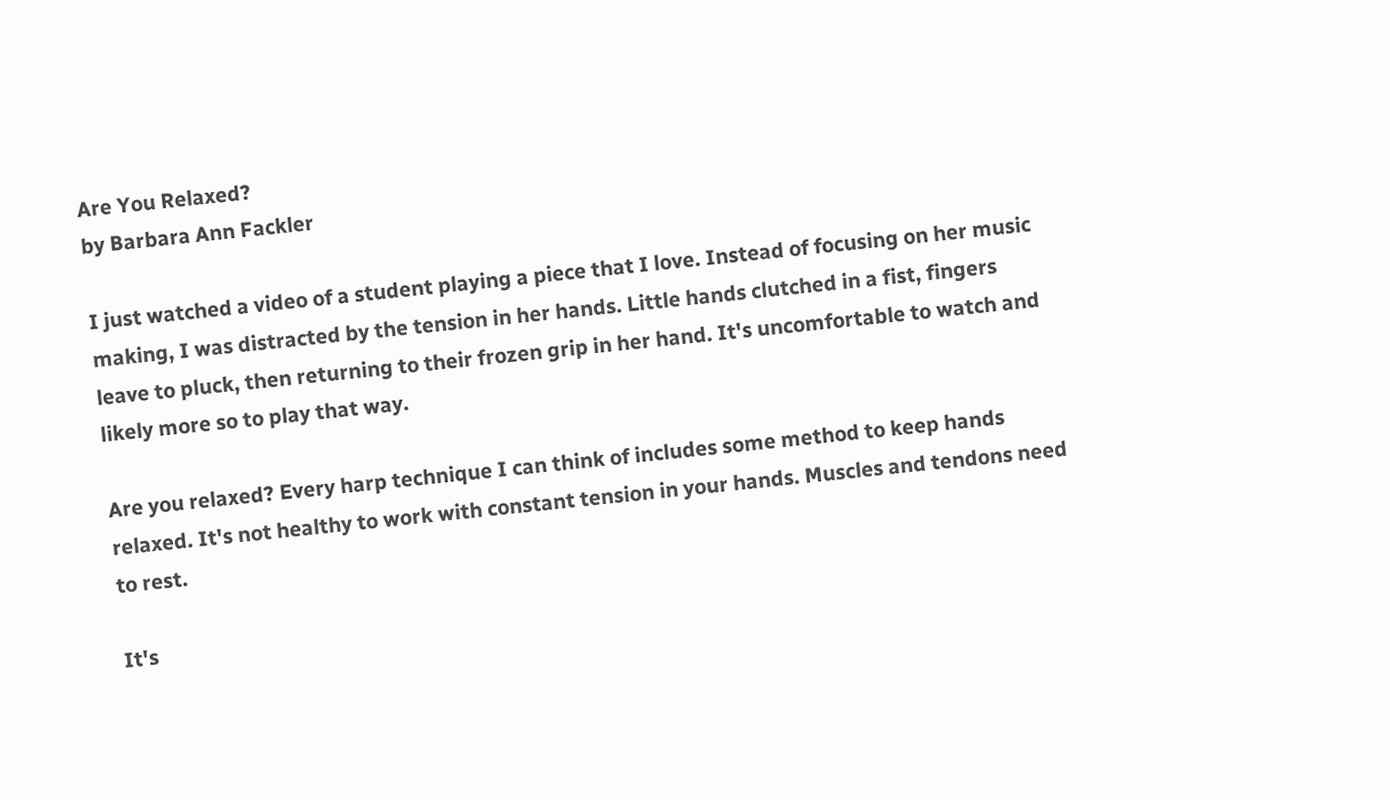Are You Relaxed?
by Barbara Ann Fackler

I just watched a video of a student playing a piece that I love. Instead of focusing on her music making, I was distracted by the tension in her hands. Little hands clutched in a fist, fingers leave to pluck, then returning to their frozen grip in her hand. It's uncomfortable to watch and likely more so to play that way.

Are you relaxed? Every harp technique I can think of includes some method to keep hands relaxed. It's not healthy to work with constant tension in your hands. Muscles and tendons need to rest.

It's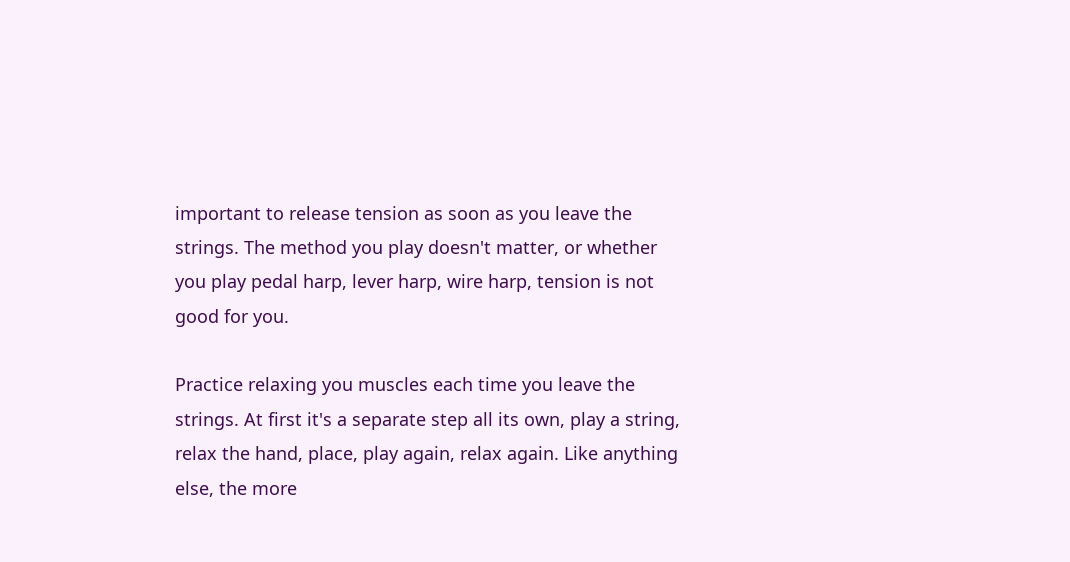important to release tension as soon as you leave the strings. The method you play doesn't matter, or whether you play pedal harp, lever harp, wire harp, tension is not good for you.

Practice relaxing you muscles each time you leave the strings. At first it's a separate step all its own, play a string, relax the hand, place, play again, relax again. Like anything else, the more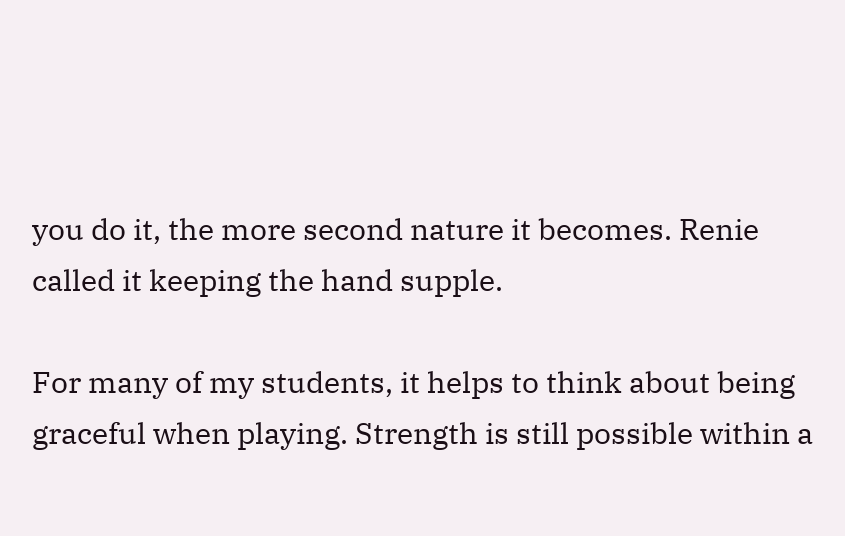you do it, the more second nature it becomes. Renie called it keeping the hand supple.

For many of my students, it helps to think about being graceful when playing. Strength is still possible within a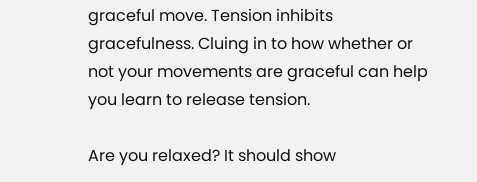graceful move. Tension inhibits gracefulness. Cluing in to how whether or not your movements are graceful can help you learn to release tension.

Are you relaxed? It should show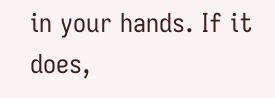in your hands. If it does,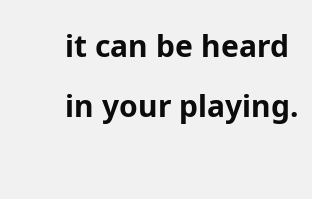it can be heard in your playing.